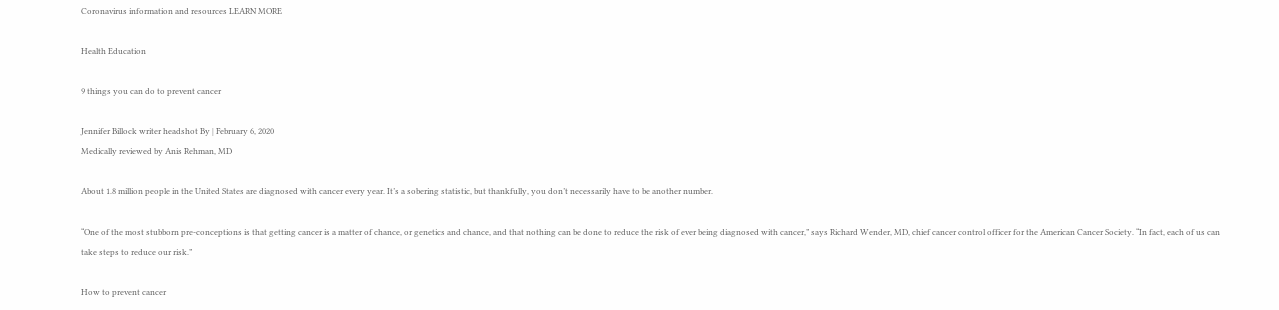Coronavirus information and resources LEARN MORE

Health Education

9 things you can do to prevent cancer

Jennifer Billock writer headshot By | February 6, 2020
Medically reviewed by Anis Rehman, MD

About 1.8 million people in the United States are diagnosed with cancer every year. It’s a sobering statistic, but thankfully, you don’t necessarily have to be another number.

“One of the most stubborn pre-conceptions is that getting cancer is a matter of chance, or genetics and chance, and that nothing can be done to reduce the risk of ever being diagnosed with cancer,” says Richard Wender, MD, chief cancer control officer for the American Cancer Society. “In fact, each of us can take steps to reduce our risk.”

How to prevent cancer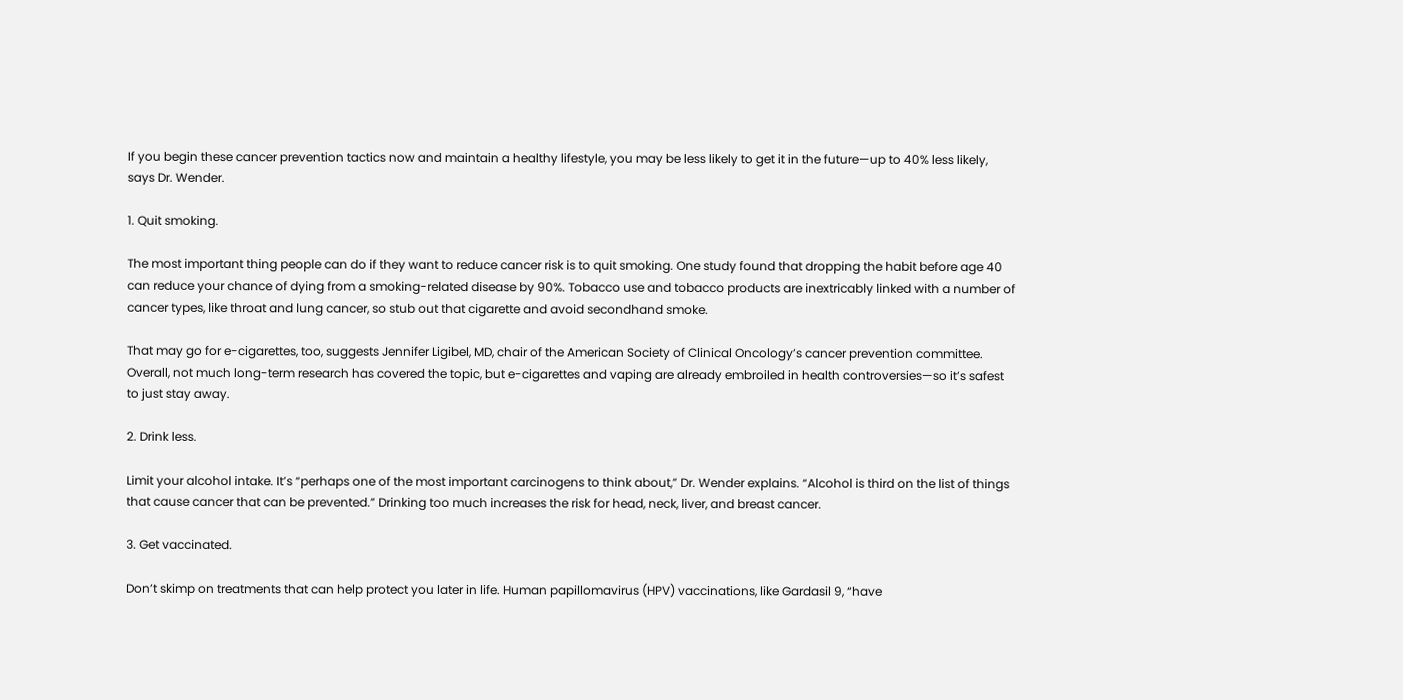If you begin these cancer prevention tactics now and maintain a healthy lifestyle, you may be less likely to get it in the future—up to 40% less likely, says Dr. Wender.

1. Quit smoking.

The most important thing people can do if they want to reduce cancer risk is to quit smoking. One study found that dropping the habit before age 40 can reduce your chance of dying from a smoking-related disease by 90%. Tobacco use and tobacco products are inextricably linked with a number of cancer types, like throat and lung cancer, so stub out that cigarette and avoid secondhand smoke.

That may go for e-cigarettes, too, suggests Jennifer Ligibel, MD, chair of the American Society of Clinical Oncology’s cancer prevention committee. Overall, not much long-term research has covered the topic, but e-cigarettes and vaping are already embroiled in health controversies—so it’s safest to just stay away.

2. Drink less.

Limit your alcohol intake. It’s “perhaps one of the most important carcinogens to think about,” Dr. Wender explains. “Alcohol is third on the list of things that cause cancer that can be prevented.” Drinking too much increases the risk for head, neck, liver, and breast cancer.

3. Get vaccinated.

Don’t skimp on treatments that can help protect you later in life. Human papillomavirus (HPV) vaccinations, like Gardasil 9, “have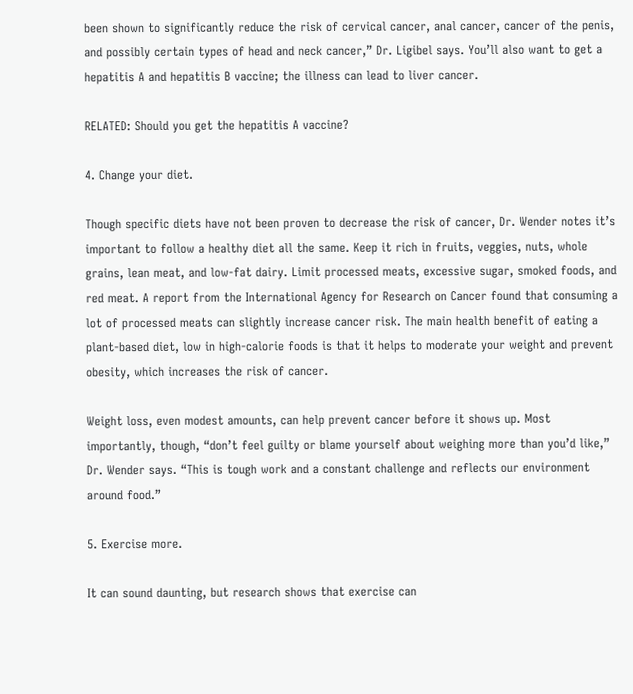been shown to significantly reduce the risk of cervical cancer, anal cancer, cancer of the penis, and possibly certain types of head and neck cancer,” Dr. Ligibel says. You’ll also want to get a hepatitis A and hepatitis B vaccine; the illness can lead to liver cancer.

RELATED: Should you get the hepatitis A vaccine?

4. Change your diet.

Though specific diets have not been proven to decrease the risk of cancer, Dr. Wender notes it’s important to follow a healthy diet all the same. Keep it rich in fruits, veggies, nuts, whole grains, lean meat, and low-fat dairy. Limit processed meats, excessive sugar, smoked foods, and red meat. A report from the International Agency for Research on Cancer found that consuming a lot of processed meats can slightly increase cancer risk. The main health benefit of eating a plant-based diet, low in high-calorie foods is that it helps to moderate your weight and prevent obesity, which increases the risk of cancer.

Weight loss, even modest amounts, can help prevent cancer before it shows up. Most importantly, though, “don’t feel guilty or blame yourself about weighing more than you’d like,” Dr. Wender says. “This is tough work and a constant challenge and reflects our environment around food.”

5. Exercise more.

It can sound daunting, but research shows that exercise can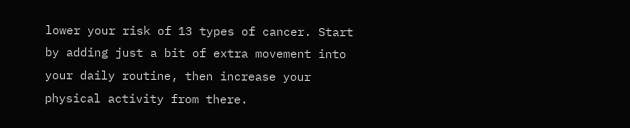lower your risk of 13 types of cancer. Start by adding just a bit of extra movement into your daily routine, then increase your physical activity from there.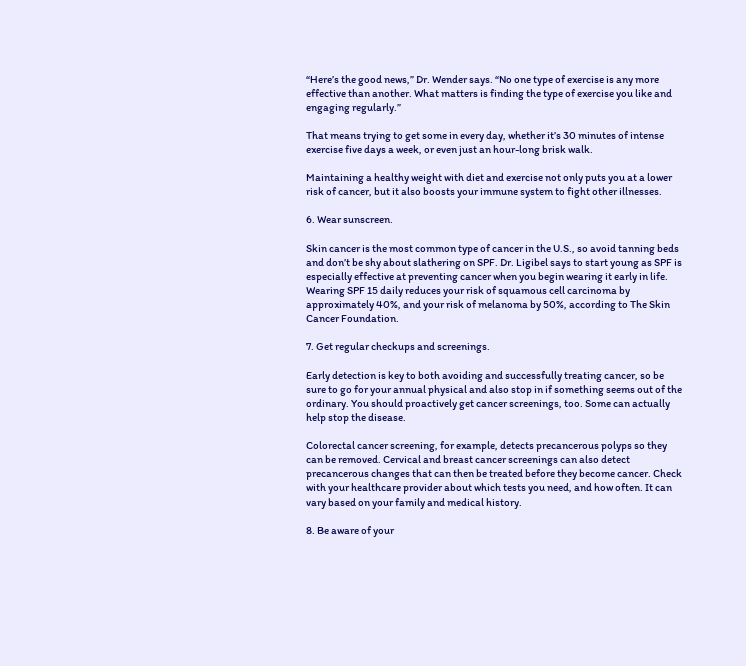“Here’s the good news,” Dr. Wender says. “No one type of exercise is any more effective than another. What matters is finding the type of exercise you like and engaging regularly.”

That means trying to get some in every day, whether it’s 30 minutes of intense exercise five days a week, or even just an hour-long brisk walk.

Maintaining a healthy weight with diet and exercise not only puts you at a lower risk of cancer, but it also boosts your immune system to fight other illnesses.

6. Wear sunscreen.

Skin cancer is the most common type of cancer in the U.S., so avoid tanning beds and don’t be shy about slathering on SPF. Dr. Ligibel says to start young as SPF is especially effective at preventing cancer when you begin wearing it early in life. Wearing SPF 15 daily reduces your risk of squamous cell carcinoma by approximately 40%, and your risk of melanoma by 50%, according to The Skin Cancer Foundation.

7. Get regular checkups and screenings.

Early detection is key to both avoiding and successfully treating cancer, so be sure to go for your annual physical and also stop in if something seems out of the ordinary. You should proactively get cancer screenings, too. Some can actually help stop the disease.

Colorectal cancer screening, for example, detects precancerous polyps so they can be removed. Cervical and breast cancer screenings can also detect precancerous changes that can then be treated before they become cancer. Check with your healthcare provider about which tests you need, and how often. It can vary based on your family and medical history.

8. Be aware of your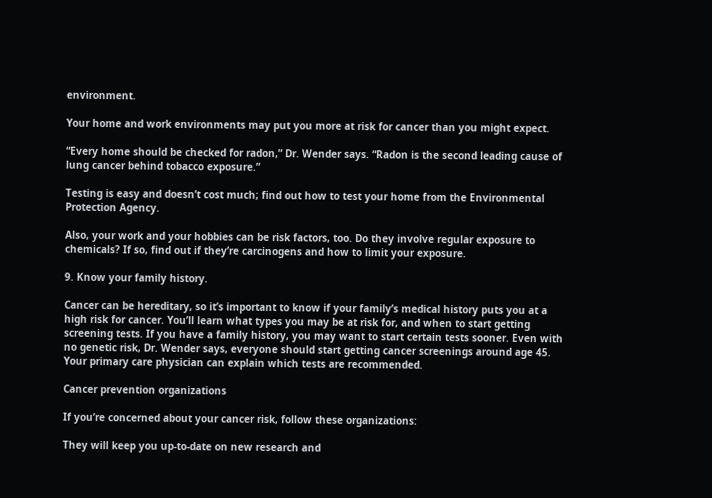environment.

Your home and work environments may put you more at risk for cancer than you might expect.

“Every home should be checked for radon,” Dr. Wender says. “Radon is the second leading cause of lung cancer behind tobacco exposure.”

Testing is easy and doesn’t cost much; find out how to test your home from the Environmental Protection Agency.

Also, your work and your hobbies can be risk factors, too. Do they involve regular exposure to chemicals? If so, find out if they’re carcinogens and how to limit your exposure.

9. Know your family history.

Cancer can be hereditary, so it’s important to know if your family’s medical history puts you at a high risk for cancer. You’ll learn what types you may be at risk for, and when to start getting screening tests. If you have a family history, you may want to start certain tests sooner. Even with no genetic risk, Dr. Wender says, everyone should start getting cancer screenings around age 45. Your primary care physician can explain which tests are recommended.

Cancer prevention organizations

If you’re concerned about your cancer risk, follow these organizations:

They will keep you up-to-date on new research and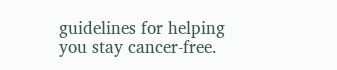guidelines for helping you stay cancer-free.